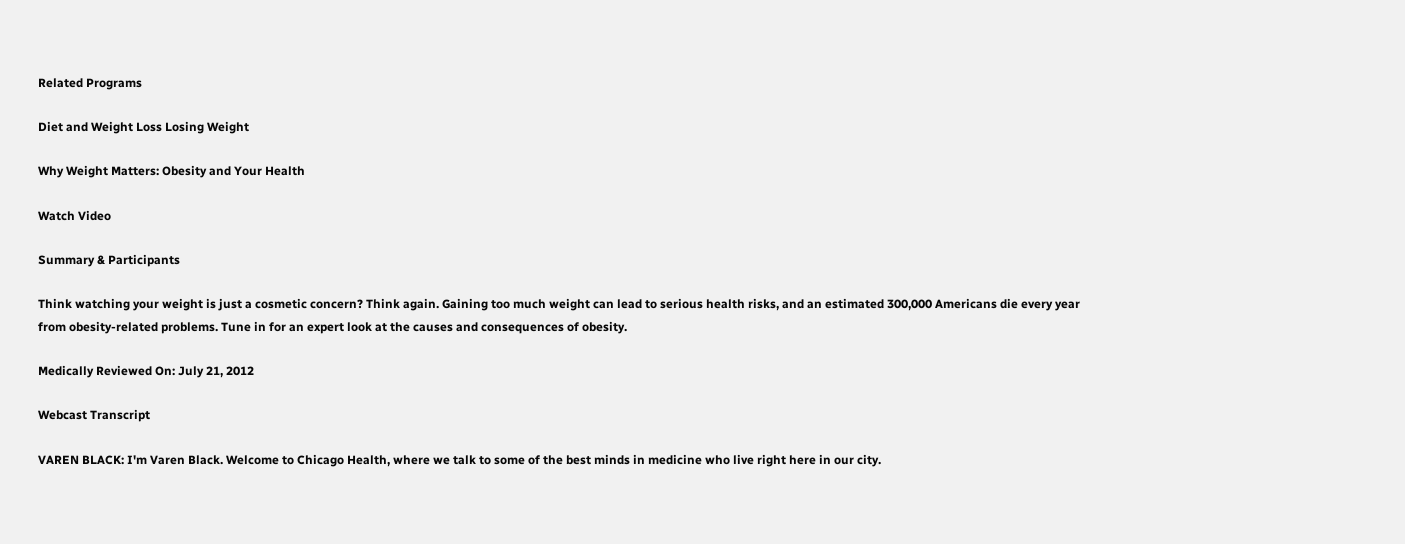Related Programs

Diet and Weight Loss Losing Weight

Why Weight Matters: Obesity and Your Health

Watch Video

Summary & Participants

Think watching your weight is just a cosmetic concern? Think again. Gaining too much weight can lead to serious health risks, and an estimated 300,000 Americans die every year from obesity-related problems. Tune in for an expert look at the causes and consequences of obesity.

Medically Reviewed On: July 21, 2012

Webcast Transcript

VAREN BLACK: I'm Varen Black. Welcome to Chicago Health, where we talk to some of the best minds in medicine who live right here in our city.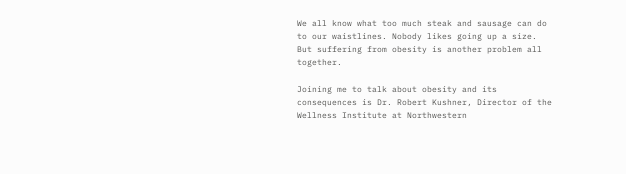We all know what too much steak and sausage can do to our waistlines. Nobody likes going up a size. But suffering from obesity is another problem all together.

Joining me to talk about obesity and its consequences is Dr. Robert Kushner, Director of the Wellness Institute at Northwestern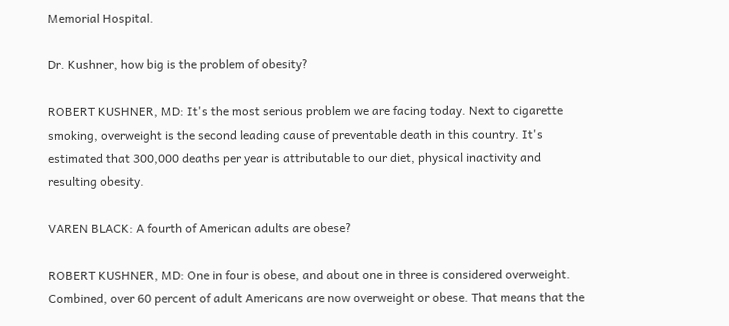Memorial Hospital.

Dr. Kushner, how big is the problem of obesity?

ROBERT KUSHNER, MD: It's the most serious problem we are facing today. Next to cigarette smoking, overweight is the second leading cause of preventable death in this country. It's estimated that 300,000 deaths per year is attributable to our diet, physical inactivity and resulting obesity.

VAREN BLACK: A fourth of American adults are obese?

ROBERT KUSHNER, MD: One in four is obese, and about one in three is considered overweight. Combined, over 60 percent of adult Americans are now overweight or obese. That means that the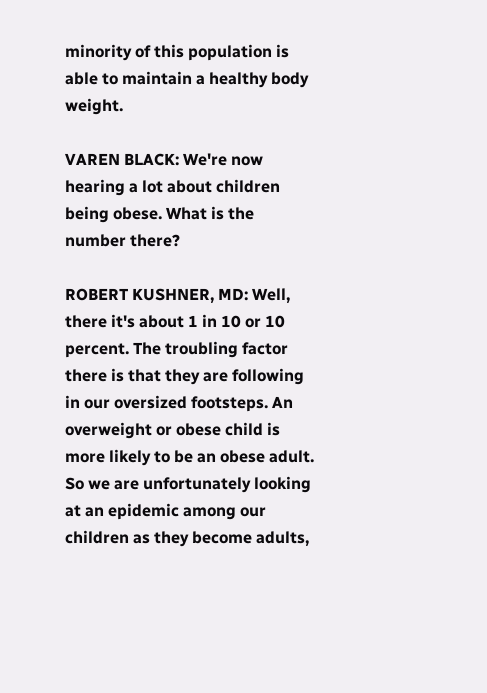minority of this population is able to maintain a healthy body weight.

VAREN BLACK: We're now hearing a lot about children being obese. What is the number there?

ROBERT KUSHNER, MD: Well, there it's about 1 in 10 or 10 percent. The troubling factor there is that they are following in our oversized footsteps. An overweight or obese child is more likely to be an obese adult. So we are unfortunately looking at an epidemic among our children as they become adults,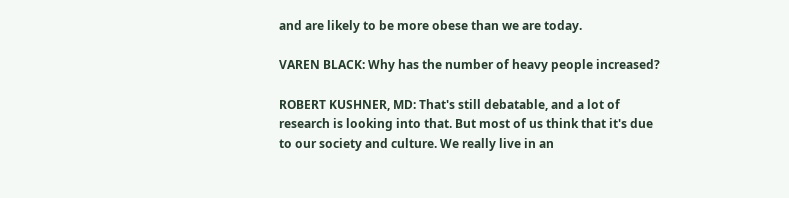and are likely to be more obese than we are today.

VAREN BLACK: Why has the number of heavy people increased?

ROBERT KUSHNER, MD: That's still debatable, and a lot of research is looking into that. But most of us think that it's due to our society and culture. We really live in an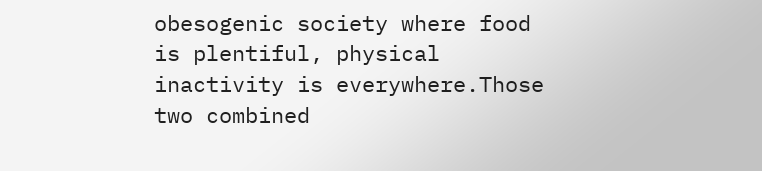obesogenic society where food is plentiful, physical inactivity is everywhere.Those two combined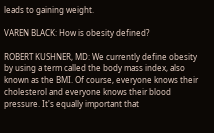leads to gaining weight.

VAREN BLACK: How is obesity defined?

ROBERT KUSHNER, MD: We currently define obesity by using a term called the body mass index, also known as the BMI. Of course, everyone knows their cholesterol and everyone knows their blood pressure. It's equally important that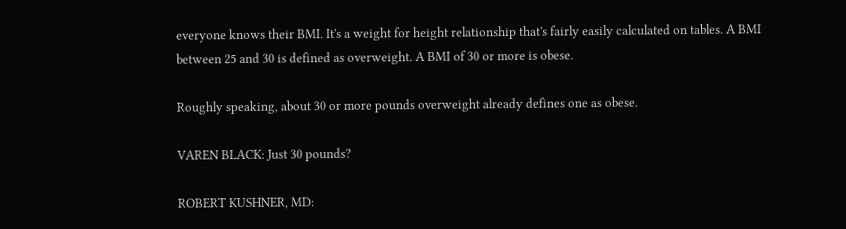everyone knows their BMI. It's a weight for height relationship that's fairly easily calculated on tables. A BMI between 25 and 30 is defined as overweight. A BMI of 30 or more is obese.

Roughly speaking, about 30 or more pounds overweight already defines one as obese.

VAREN BLACK: Just 30 pounds?

ROBERT KUSHNER, MD: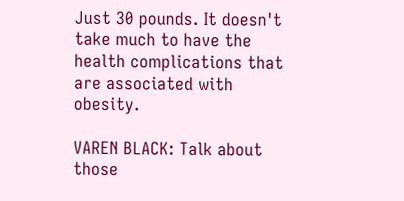Just 30 pounds. It doesn't take much to have the health complications that are associated with obesity.

VAREN BLACK: Talk about those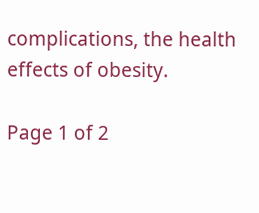complications, the health effects of obesity.

Page 1 of 2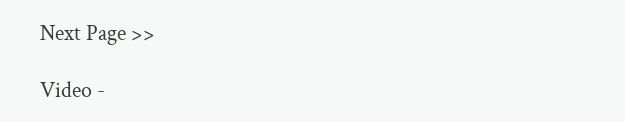Next Page >>

Video -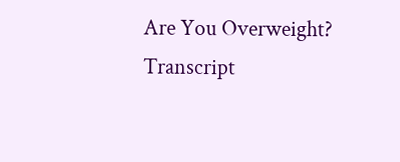Are You Overweight? Transcript